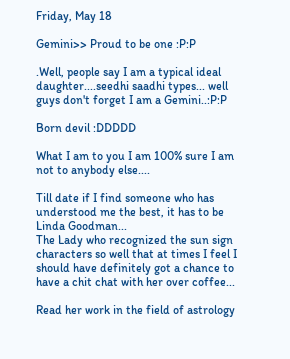Friday, May 18

Gemini>> Proud to be one :P:P

.Well, people say I am a typical ideal daughter....seedhi saadhi types... well guys don't forget I am a Gemini..:P:P

Born devil :DDDDD

What I am to you I am 100% sure I am not to anybody else....

Till date if I find someone who has understood me the best, it has to be Linda Goodman...
The Lady who recognized the sun sign characters so well that at times I feel I should have definitely got a chance to have a chit chat with her over coffee...

Read her work in the field of astrology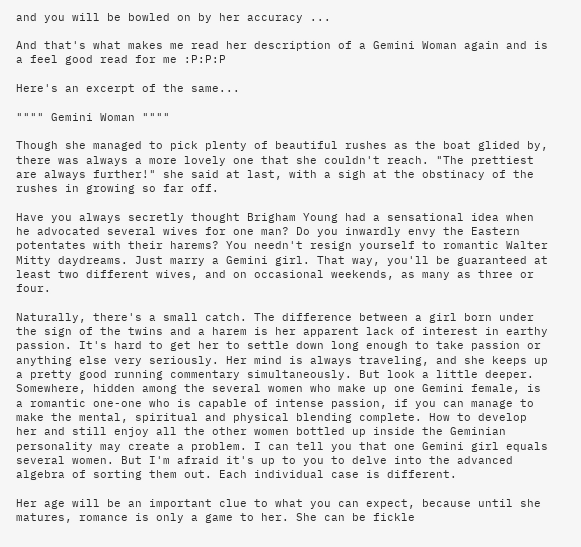and you will be bowled on by her accuracy ...

And that's what makes me read her description of a Gemini Woman again and is a feel good read for me :P:P:P

Here's an excerpt of the same...

"""" Gemini Woman """"

Though she managed to pick plenty of beautiful rushes as the boat glided by, there was always a more lovely one that she couldn't reach. "The prettiest are always further!" she said at last, with a sigh at the obstinacy of the rushes in growing so far off.

Have you always secretly thought Brigham Young had a sensational idea when he advocated several wives for one man? Do you inwardly envy the Eastern potentates with their harems? You needn't resign yourself to romantic Walter Mitty daydreams. Just marry a Gemini girl. That way, you'll be guaranteed at least two different wives, and on occasional weekends, as many as three or four.

Naturally, there's a small catch. The difference between a girl born under the sign of the twins and a harem is her apparent lack of interest in earthy passion. It's hard to get her to settle down long enough to take passion or anything else very seriously. Her mind is always traveling, and she keeps up a pretty good running commentary simultaneously. But look a little deeper. Somewhere, hidden among the several women who make up one Gemini female, is a romantic one-one who is capable of intense passion, if you can manage to make the mental, spiritual and physical blending complete. How to develop her and still enjoy all the other women bottled up inside the Geminian personality may create a problem. I can tell you that one Gemini girl equals several women. But I'm afraid it's up to you to delve into the advanced algebra of sorting them out. Each individual case is different.

Her age will be an important clue to what you can expect, because until she matures, romance is only a game to her. She can be fickle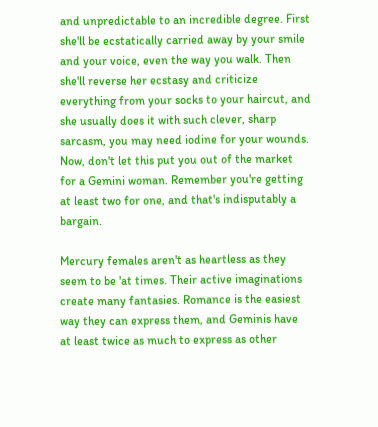and unpredictable to an incredible degree. First she'll be ecstatically carried away by your smile and your voice, even the way you walk. Then she'll reverse her ecstasy and criticize everything from your socks to your haircut, and she usually does it with such clever, sharp sarcasm, you may need iodine for your wounds. Now, don't let this put you out of the market for a Gemini woman. Remember you're getting at least two for one, and that's indisputably a bargain.

Mercury females aren't as heartless as they seem to be 'at times. Their active imaginations create many fantasies. Romance is the easiest way they can express them, and Geminis have at least twice as much to express as other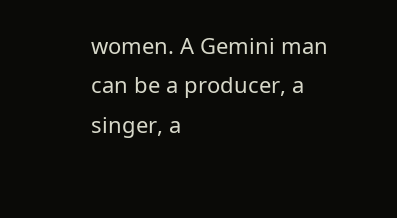women. A Gemini man can be a producer, a singer, a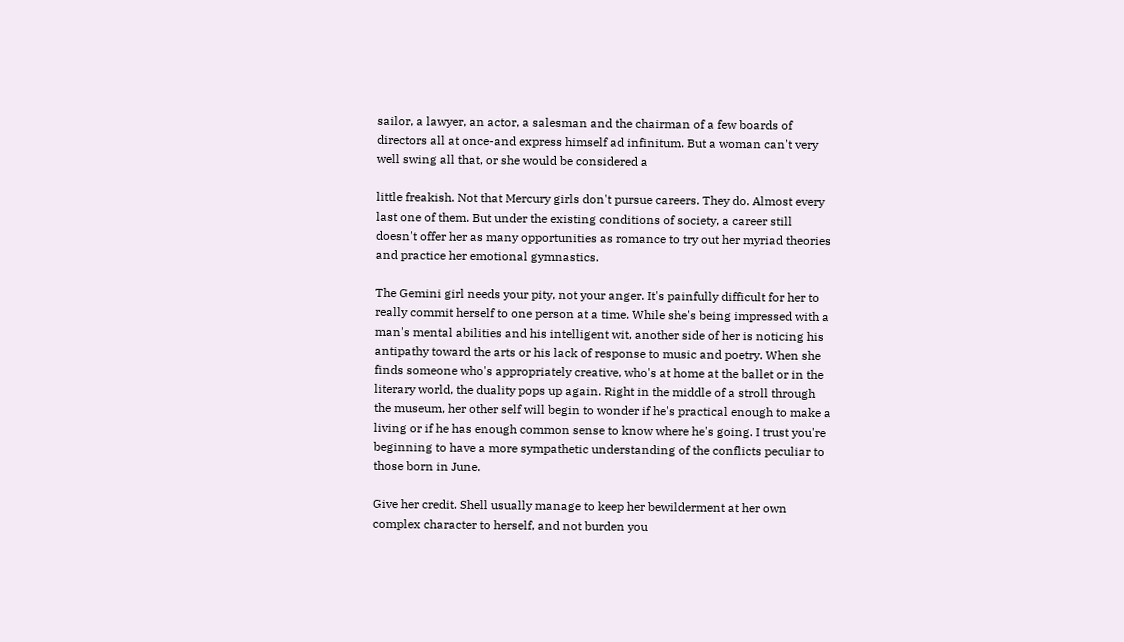sailor, a lawyer, an actor, a salesman and the chairman of a few boards of directors all at once-and express himself ad infinitum. But a woman can't very well swing all that, or she would be considered a

little freakish. Not that Mercury girls don't pursue careers. They do. Almost every last one of them. But under the existing conditions of society, a career still doesn't offer her as many opportunities as romance to try out her myriad theories and practice her emotional gymnastics.

The Gemini girl needs your pity, not your anger. It's painfully difficult for her to really commit herself to one person at a time. While she's being impressed with a man's mental abilities and his intelligent wit, another side of her is noticing his antipathy toward the arts or his lack of response to music and poetry. When she finds someone who's appropriately creative, who's at home at the ballet or in the literary world, the duality pops up again. Right in the middle of a stroll through the museum, her other self will begin to wonder if he's practical enough to make a living or if he has enough common sense to know where he's going. I trust you're beginning to have a more sympathetic understanding of the conflicts peculiar to those born in June.

Give her credit. Shell usually manage to keep her bewilderment at her own complex character to herself, and not burden you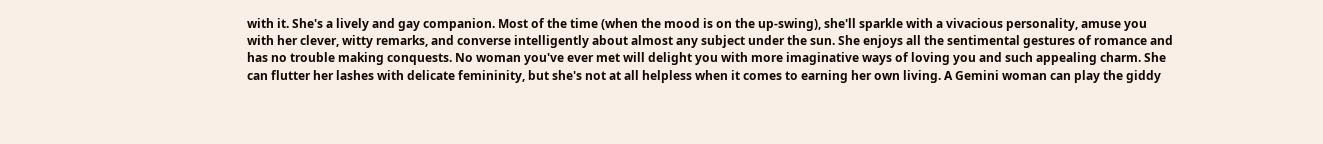with it. She's a lively and gay companion. Most of the time (when the mood is on the up-swing), she'll sparkle with a vivacious personality, amuse you with her clever, witty remarks, and converse intelligently about almost any subject under the sun. She enjoys all the sentimental gestures of romance and has no trouble making conquests. No woman you've ever met will delight you with more imaginative ways of loving you and such appealing charm. She can flutter her lashes with delicate femininity, but she's not at all helpless when it comes to earning her own living. A Gemini woman can play the giddy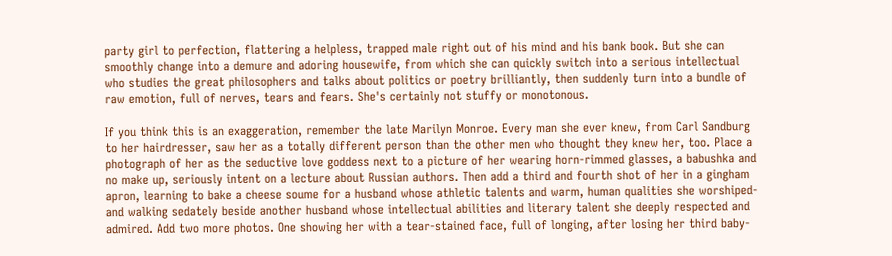party girl to perfection, flattering a helpless, trapped male right out of his mind and his bank book. But she can smoothly change into a demure and adoring housewife, from which she can quickly switch into a serious intellectual who studies the great philosophers and talks about politics or poetry brilliantly, then suddenly turn into a bundle of raw emotion, full of nerves, tears and fears. She's certainly not stuffy or monotonous.

If you think this is an exaggeration, remember the late Marilyn Monroe. Every man she ever knew, from Carl Sandburg to her hairdresser, saw her as a totally different person than the other men who thought they knew her, too. Place a photograph of her as the seductive love goddess next to a picture of her wearing horn-rimmed glasses, a babushka and no make up, seriously intent on a lecture about Russian authors. Then add a third and fourth shot of her in a gingham apron, learning to bake a cheese soume for a husband whose athletic talents and warm, human qualities she worshiped-and walking sedately beside another husband whose intellectual abilities and literary talent she deeply respected and admired. Add two more photos. One showing her with a tear-stained face, full of longing, after losing her third baby-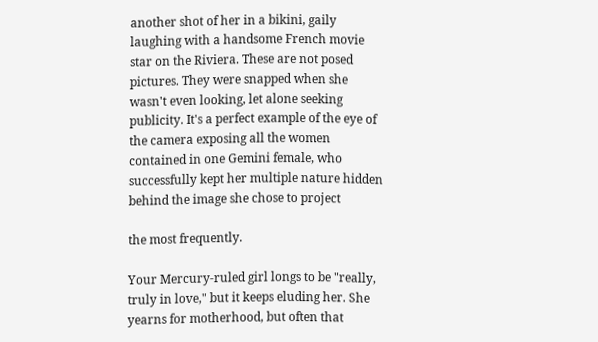another shot of her in a bikini, gaily laughing with a handsome French movie star on the Riviera. These are not posed pictures. They were snapped when she wasn't even looking, let alone seeking publicity. It's a perfect example of the eye of the camera exposing all the women contained in one Gemini female, who successfully kept her multiple nature hidden behind the image she chose to project

the most frequently.

Your Mercury-ruled girl longs to be "really, truly in love," but it keeps eluding her. She yearns for motherhood, but often that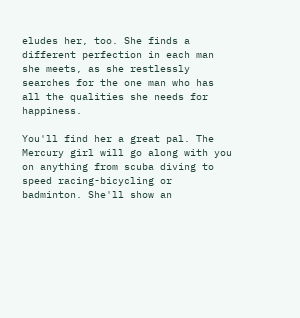eludes her, too. She finds a different perfection in each man she meets, as she restlessly searches for the one man who has all the qualities she needs for happiness.

You'll find her a great pal. The Mercury girl will go along with you on anything from scuba diving to speed racing-bicycling or badminton. She'll show an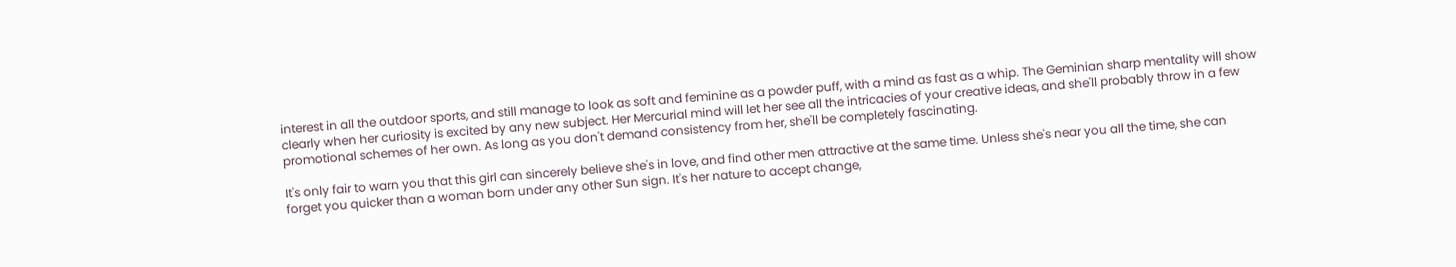interest in all the outdoor sports, and still manage to look as soft and feminine as a powder puff, with a mind as fast as a whip. The Geminian sharp mentality will show clearly when her curiosity is excited by any new subject. Her Mercurial mind will let her see all the intricacies of your creative ideas, and she'll probably throw in a few promotional schemes of her own. As long as you don't demand consistency from her, she'll be completely fascinating.

It's only fair to warn you that this girl can sincerely believe she's in love, and find other men attractive at the same time. Unless she's near you all the time, she can forget you quicker than a woman born under any other Sun sign. It's her nature to accept change,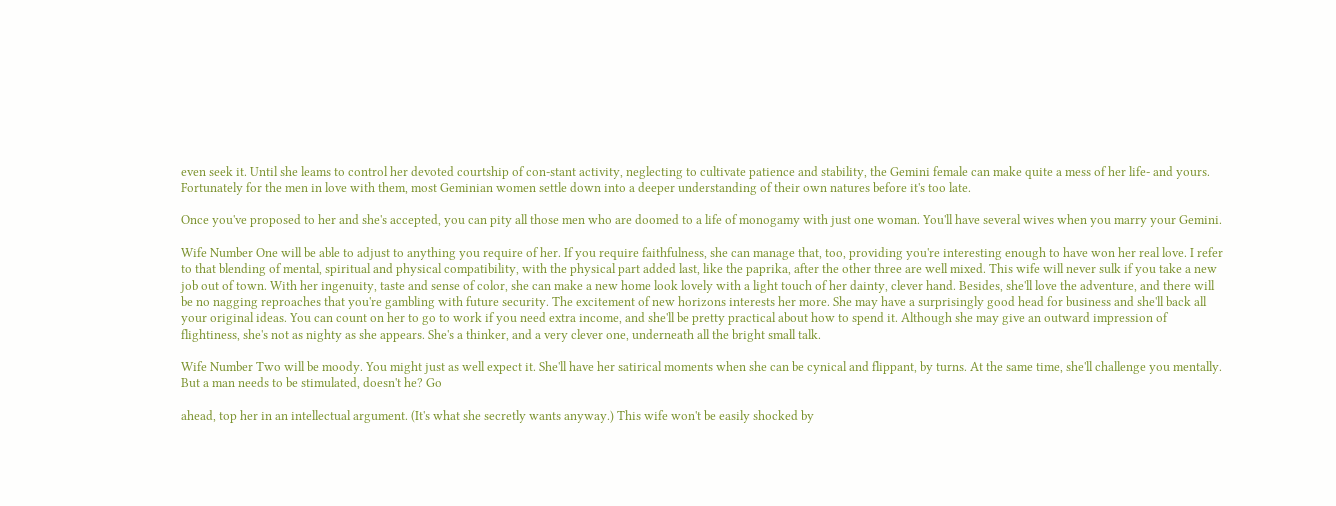even seek it. Until she leams to control her devoted courtship of con-stant activity, neglecting to cultivate patience and stability, the Gemini female can make quite a mess of her life- and yours. Fortunately for the men in love with them, most Geminian women settle down into a deeper understanding of their own natures before it's too late.

Once you've proposed to her and she's accepted, you can pity all those men who are doomed to a life of monogamy with just one woman. You'll have several wives when you marry your Gemini.

Wife Number One will be able to adjust to anything you require of her. If you require faithfulness, she can manage that, too, providing you're interesting enough to have won her real love. I refer to that blending of mental, spiritual and physical compatibility, with the physical part added last, like the paprika, after the other three are well mixed. This wife will never sulk if you take a new job out of town. With her ingenuity, taste and sense of color, she can make a new home look lovely with a light touch of her dainty, clever hand. Besides, she'll love the adventure, and there will be no nagging reproaches that you're gambling with future security. The excitement of new horizons interests her more. She may have a surprisingly good head for business and she'll back all your original ideas. You can count on her to go to work if you need extra income, and she'll be pretty practical about how to spend it. Although she may give an outward impression of flightiness, she's not as nighty as she appears. She's a thinker, and a very clever one, underneath all the bright small talk.

Wife Number Two will be moody. You might just as well expect it. She'll have her satirical moments when she can be cynical and flippant, by turns. At the same time, she'll challenge you mentally. But a man needs to be stimulated, doesn't he? Go

ahead, top her in an intellectual argument. (It's what she secretly wants anyway.) This wife won't be easily shocked by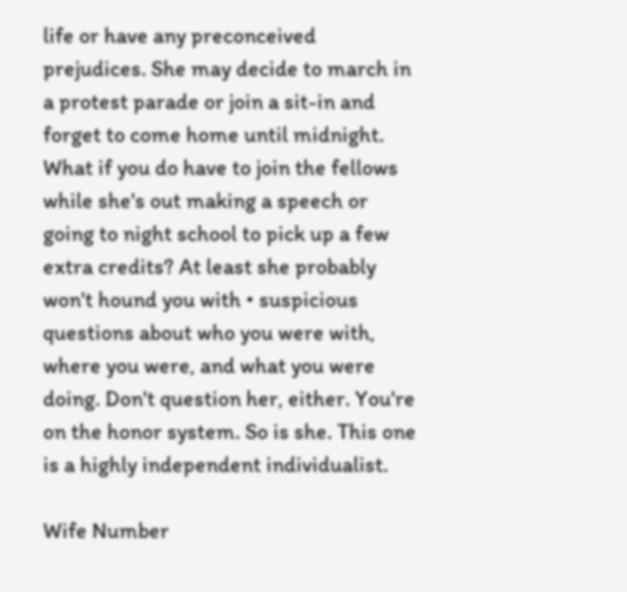life or have any preconceived prejudices. She may decide to march in a protest parade or join a sit-in and forget to come home until midnight. What if you do have to join the fellows while she's out making a speech or going to night school to pick up a few extra credits? At least she probably won't hound you with • suspicious questions about who you were with, where you were, and what you were doing. Don't question her, either. You're on the honor system. So is she. This one is a highly independent individualist.

Wife Number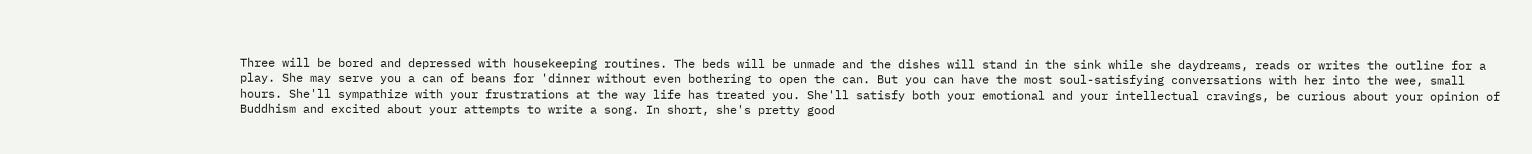Three will be bored and depressed with housekeeping routines. The beds will be unmade and the dishes will stand in the sink while she daydreams, reads or writes the outline for a play. She may serve you a can of beans for 'dinner without even bothering to open the can. But you can have the most soul-satisfying conversations with her into the wee, small hours. She'll sympathize with your frustrations at the way life has treated you. She'll satisfy both your emotional and your intellectual cravings, be curious about your opinion of Buddhism and excited about your attempts to write a song. In short, she's pretty good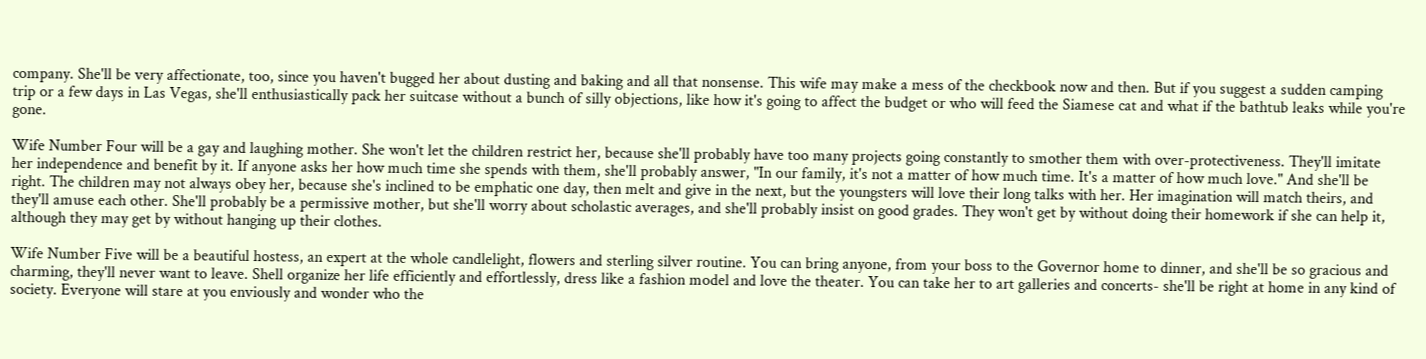company. She'll be very affectionate, too, since you haven't bugged her about dusting and baking and all that nonsense. This wife may make a mess of the checkbook now and then. But if you suggest a sudden camping trip or a few days in Las Vegas, she'll enthusiastically pack her suitcase without a bunch of silly objections, like how it's going to affect the budget or who will feed the Siamese cat and what if the bathtub leaks while you're gone.

Wife Number Four will be a gay and laughing mother. She won't let the children restrict her, because she'll probably have too many projects going constantly to smother them with over-protectiveness. They'll imitate her independence and benefit by it. If anyone asks her how much time she spends with them, she'll probably answer, "In our family, it's not a matter of how much time. It's a matter of how much love." And she'll be right. The children may not always obey her, because she's inclined to be emphatic one day, then melt and give in the next, but the youngsters will love their long talks with her. Her imagination will match theirs, and they'll amuse each other. She'll probably be a permissive mother, but she'll worry about scholastic averages, and she'll probably insist on good grades. They won't get by without doing their homework if she can help it, although they may get by without hanging up their clothes.

Wife Number Five will be a beautiful hostess, an expert at the whole candlelight, flowers and sterling silver routine. You can bring anyone, from your boss to the Governor home to dinner, and she'll be so gracious and charming, they'll never want to leave. Shell organize her life efficiently and effortlessly, dress like a fashion model and love the theater. You can take her to art galleries and concerts- she'll be right at home in any kind of society. Everyone will stare at you enviously and wonder who the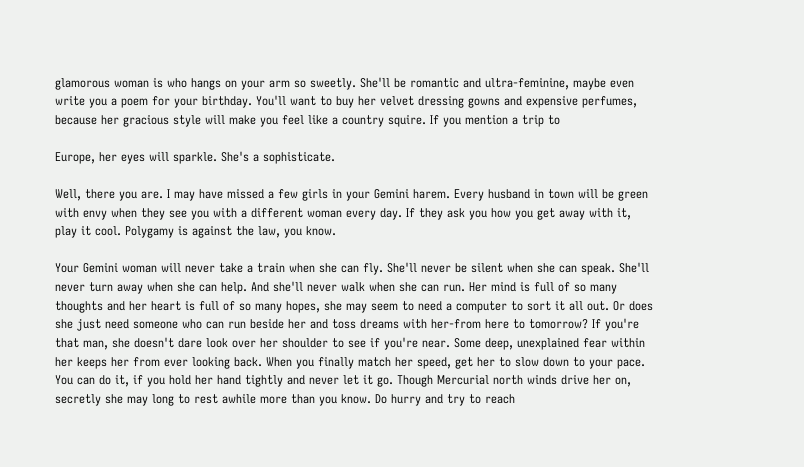glamorous woman is who hangs on your arm so sweetly. She'll be romantic and ultra-feminine, maybe even write you a poem for your birthday. You'll want to buy her velvet dressing gowns and expensive perfumes, because her gracious style will make you feel like a country squire. If you mention a trip to

Europe, her eyes will sparkle. She's a sophisticate.

Well, there you are. I may have missed a few girls in your Gemini harem. Every husband in town will be green with envy when they see you with a different woman every day. If they ask you how you get away with it, play it cool. Polygamy is against the law, you know.

Your Gemini woman will never take a train when she can fly. She'll never be silent when she can speak. She'll never turn away when she can help. And she'll never walk when she can run. Her mind is full of so many thoughts and her heart is full of so many hopes, she may seem to need a computer to sort it all out. Or does she just need someone who can run beside her and toss dreams with her-from here to tomorrow? If you're that man, she doesn't dare look over her shoulder to see if you're near. Some deep, unexplained fear within her keeps her from ever looking back. When you finally match her speed, get her to slow down to your pace. You can do it, if you hold her hand tightly and never let it go. Though Mercurial north winds drive her on, secretly she may long to rest awhile more than you know. Do hurry and try to reach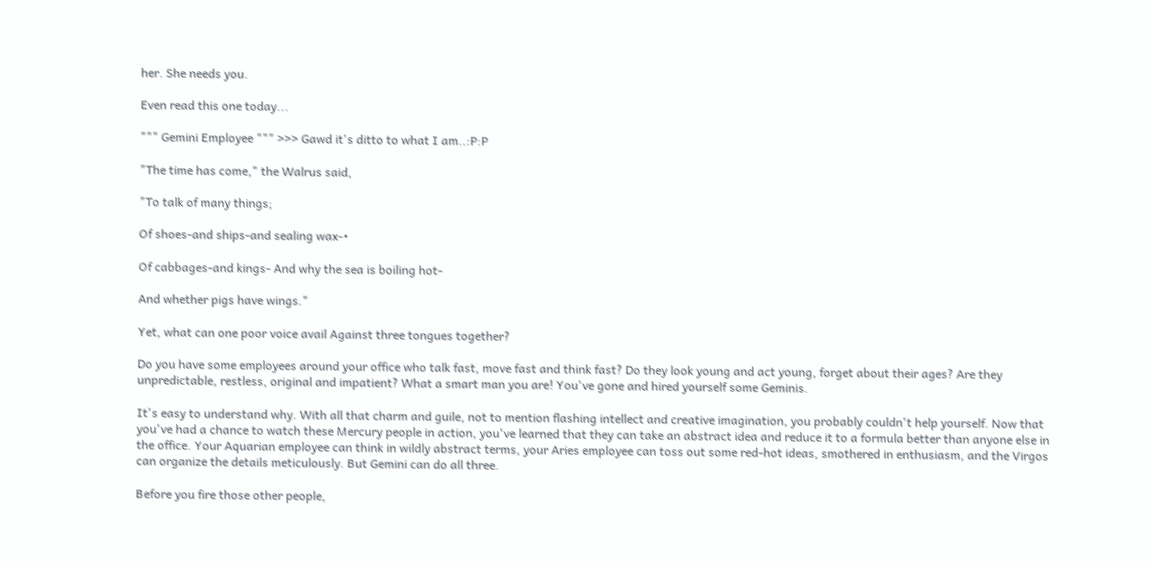her. She needs you.

Even read this one today...

""" Gemini Employee """ >>> Gawd it's ditto to what I am..:P:P

"The time has come," the Walrus said,

"To talk of many things;

Of shoes-and ships-and sealing wax-•

Of cabbages-and kings- And why the sea is boiling hot-

And whether pigs have wings."

Yet, what can one poor voice avail Against three tongues together?

Do you have some employees around your office who talk fast, move fast and think fast? Do they look young and act young, forget about their ages? Are they unpredictable, restless, original and impatient? What a smart man you are! You've gone and hired yourself some Geminis.

It's easy to understand why. With all that charm and guile, not to mention flashing intellect and creative imagination, you probably couldn't help yourself. Now that you've had a chance to watch these Mercury people in action, you've learned that they can take an abstract idea and reduce it to a formula better than anyone else in the office. Your Aquarian employee can think in wildly abstract terms, your Aries employee can toss out some red-hot ideas, smothered in enthusiasm, and the Virgos can organize the details meticulously. But Gemini can do all three.

Before you fire those other people,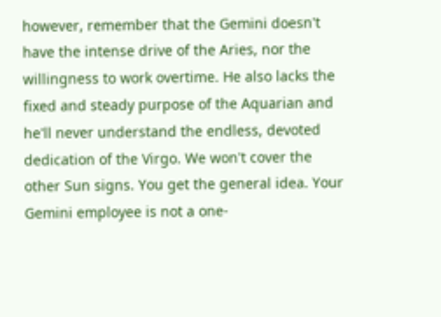however, remember that the Gemini doesn't have the intense drive of the Aries, nor the willingness to work overtime. He also lacks the fixed and steady purpose of the Aquarian and he'll never understand the endless, devoted dedication of the Virgo. We won't cover the other Sun signs. You get the general idea. Your Gemini employee is not a one-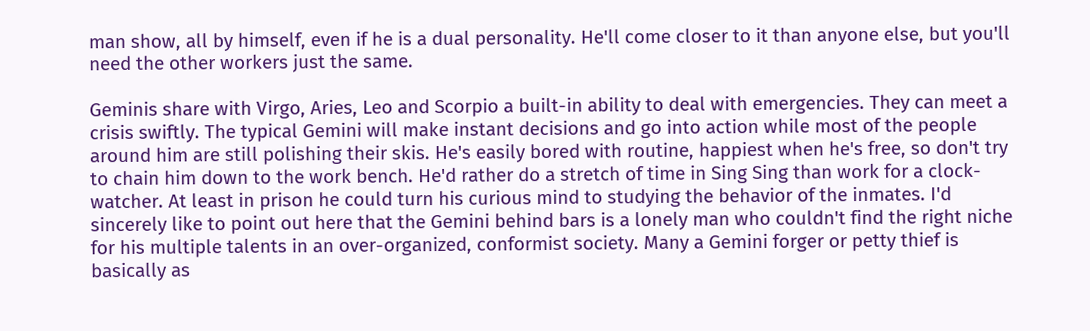man show, all by himself, even if he is a dual personality. He'll come closer to it than anyone else, but you'll need the other workers just the same.

Geminis share with Virgo, Aries, Leo and Scorpio a built-in ability to deal with emergencies. They can meet a crisis swiftly. The typical Gemini will make instant decisions and go into action while most of the people around him are still polishing their skis. He's easily bored with routine, happiest when he's free, so don't try to chain him down to the work bench. He'd rather do a stretch of time in Sing Sing than work for a clock-watcher. At least in prison he could turn his curious mind to studying the behavior of the inmates. I'd sincerely like to point out here that the Gemini behind bars is a lonely man who couldn't find the right niche for his multiple talents in an over-organized, conformist society. Many a Gemini forger or petty thief is basically as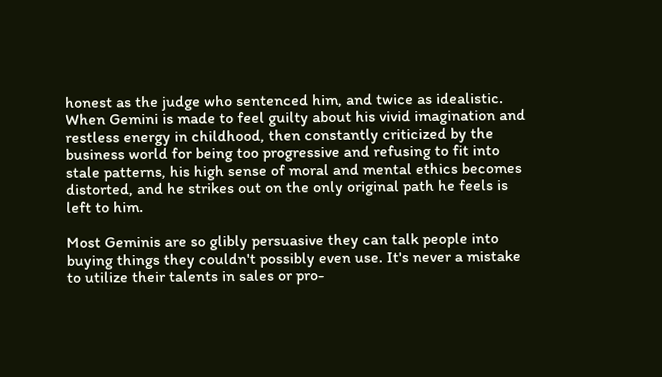honest as the judge who sentenced him, and twice as idealistic. When Gemini is made to feel guilty about his vivid imagination and restless energy in childhood, then constantly criticized by the business world for being too progressive and refusing to fit into stale patterns, his high sense of moral and mental ethics becomes distorted, and he strikes out on the only original path he feels is left to him.

Most Geminis are so glibly persuasive they can talk people into buying things they couldn't possibly even use. It's never a mistake to utilize their talents in sales or pro-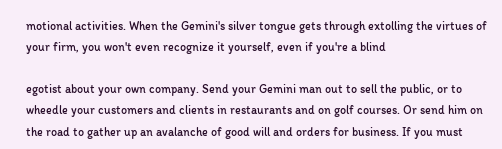motional activities. When the Gemini's silver tongue gets through extolling the virtues of your firm, you won't even recognize it yourself, even if you're a blind

egotist about your own company. Send your Gemini man out to sell the public, or to wheedle your customers and clients in restaurants and on golf courses. Or send him on the road to gather up an avalanche of good will and orders for business. If you must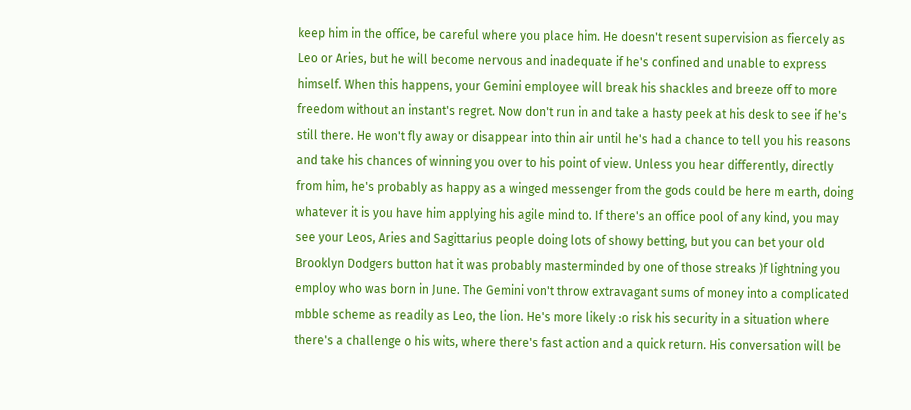keep him in the office, be careful where you place him. He doesn't resent supervision as fiercely as Leo or Aries, but he will become nervous and inadequate if he's confined and unable to express himself. When this happens, your Gemini employee will break his shackles and breeze off to more freedom without an instant's regret. Now don't run in and take a hasty peek at his desk to see if he's still there. He won't fly away or disappear into thin air until he's had a chance to tell you his reasons and take his chances of winning you over to his point of view. Unless you hear differently, directly from him, he's probably as happy as a winged messenger from the gods could be here m earth, doing whatever it is you have him applying his agile mind to. If there's an office pool of any kind, you may see your Leos, Aries and Sagittarius people doing lots of showy betting, but you can bet your old Brooklyn Dodgers button hat it was probably masterminded by one of those streaks )f lightning you employ who was born in June. The Gemini von't throw extravagant sums of money into a complicated mbble scheme as readily as Leo, the lion. He's more likely :o risk his security in a situation where there's a challenge o his wits, where there's fast action and a quick return. His conversation will be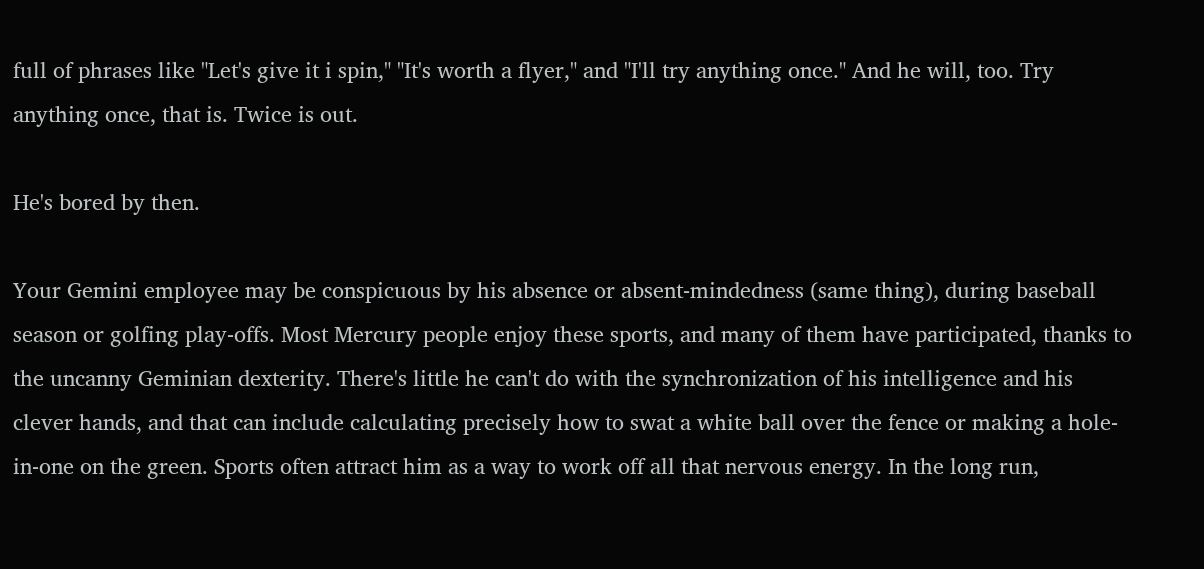full of phrases like "Let's give it i spin," "It's worth a flyer," and "I'll try anything once." And he will, too. Try anything once, that is. Twice is out.

He's bored by then.

Your Gemini employee may be conspicuous by his absence or absent-mindedness (same thing), during baseball season or golfing play-offs. Most Mercury people enjoy these sports, and many of them have participated, thanks to the uncanny Geminian dexterity. There's little he can't do with the synchronization of his intelligence and his clever hands, and that can include calculating precisely how to swat a white ball over the fence or making a hole-in-one on the green. Sports often attract him as a way to work off all that nervous energy. In the long run,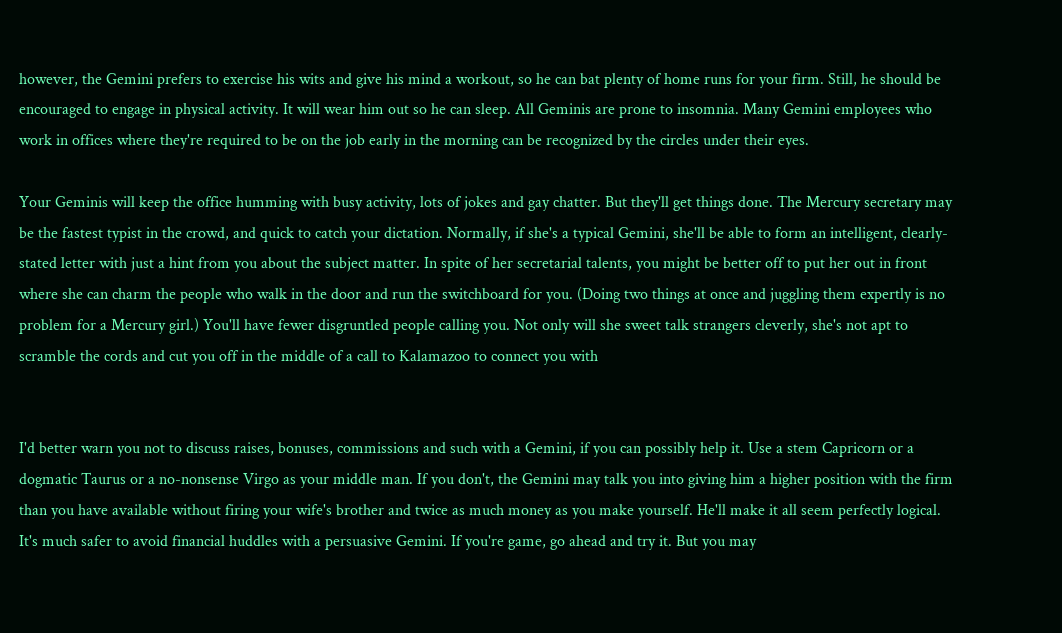however, the Gemini prefers to exercise his wits and give his mind a workout, so he can bat plenty of home runs for your firm. Still, he should be encouraged to engage in physical activity. It will wear him out so he can sleep. All Geminis are prone to insomnia. Many Gemini employees who work in offices where they're required to be on the job early in the morning can be recognized by the circles under their eyes.

Your Geminis will keep the office humming with busy activity, lots of jokes and gay chatter. But they'll get things done. The Mercury secretary may be the fastest typist in the crowd, and quick to catch your dictation. Normally, if she's a typical Gemini, she'll be able to form an intelligent, clearly-stated letter with just a hint from you about the subject matter. In spite of her secretarial talents, you might be better off to put her out in front where she can charm the people who walk in the door and run the switchboard for you. (Doing two things at once and juggling them expertly is no problem for a Mercury girl.) You'll have fewer disgruntled people calling you. Not only will she sweet talk strangers cleverly, she's not apt to scramble the cords and cut you off in the middle of a call to Kalamazoo to connect you with


I'd better warn you not to discuss raises, bonuses, commissions and such with a Gemini, if you can possibly help it. Use a stem Capricorn or a dogmatic Taurus or a no-nonsense Virgo as your middle man. If you don't, the Gemini may talk you into giving him a higher position with the firm than you have available without firing your wife's brother and twice as much money as you make yourself. He'll make it all seem perfectly logical. It's much safer to avoid financial huddles with a persuasive Gemini. If you're game, go ahead and try it. But you may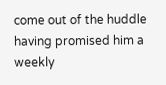come out of the huddle having promised him a weekly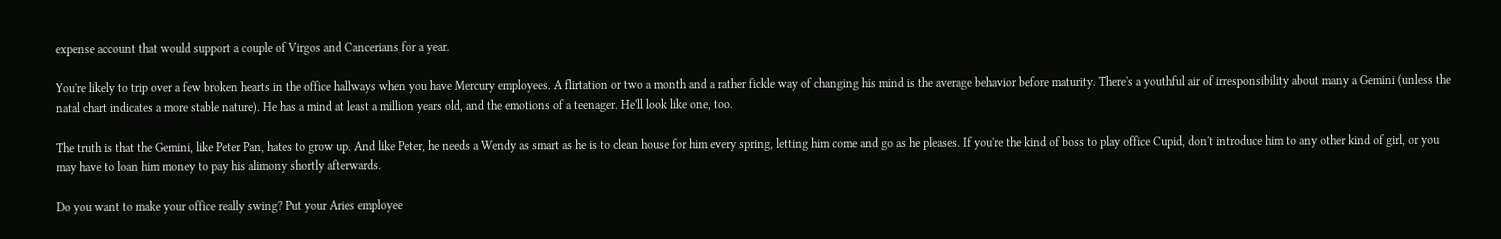expense account that would support a couple of Virgos and Cancerians for a year.

You're likely to trip over a few broken hearts in the office hallways when you have Mercury employees. A flirtation or two a month and a rather fickle way of changing his mind is the average behavior before maturity. There's a youthful air of irresponsibility about many a Gemini (unless the natal chart indicates a more stable nature). He has a mind at least a million years old, and the emotions of a teenager. He'll look like one, too.

The truth is that the Gemini, like Peter Pan, hates to grow up. And like Peter, he needs a Wendy as smart as he is to clean house for him every spring, letting him come and go as he pleases. If you're the kind of boss to play office Cupid, don't introduce him to any other kind of girl, or you may have to loan him money to pay his alimony shortly afterwards.

Do you want to make your office really swing? Put your Aries employee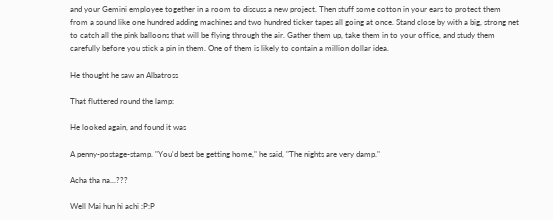and your Gemini employee together in a room to discuss a new project. Then stuff some cotton in your ears to protect them from a sound like one hundred adding machines and two hundred ticker tapes all going at once. Stand close by with a big, strong net to catch all the pink balloons that will be flying through the air. Gather them up, take them in to your office, and study them carefully before you stick a pin in them. One of them is likely to contain a million dollar idea.

He thought he saw an Albatross

That fluttered round the lamp:

He looked again, and found it was

A penny-postage-stamp. "You'd best be getting home," he said, "The nights are very damp."

Acha tha na...???

Well Mai hun hi achi :P:P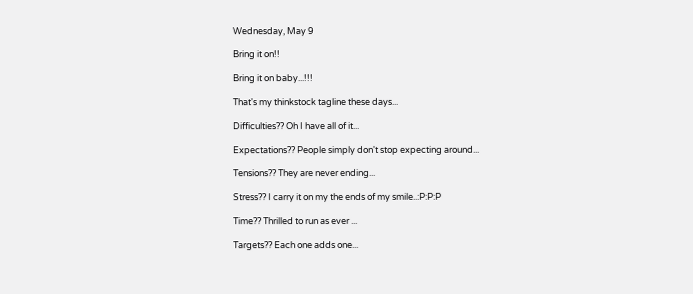Wednesday, May 9

Bring it on!!

Bring it on baby...!!!

That's my thinkstock tagline these days...

Difficulties?? Oh I have all of it...

Expectations?? People simply don't stop expecting around...

Tensions?? They are never ending...

Stress?? I carry it on my the ends of my smile..:P:P:P

Time?? Thrilled to run as ever ...

Targets?? Each one adds one...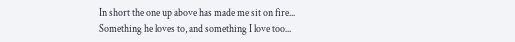In short the one up above has made me sit on fire...
Something he loves to, and something I love too...